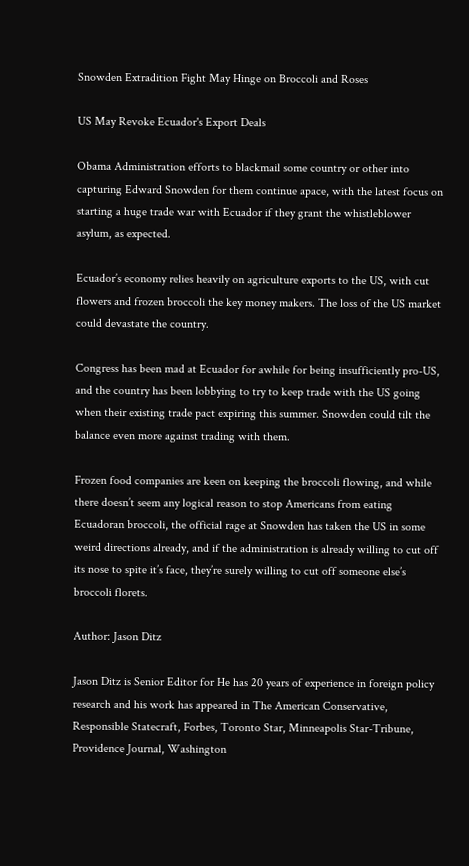Snowden Extradition Fight May Hinge on Broccoli and Roses

US May Revoke Ecuador's Export Deals

Obama Administration efforts to blackmail some country or other into capturing Edward Snowden for them continue apace, with the latest focus on starting a huge trade war with Ecuador if they grant the whistleblower asylum, as expected.

Ecuador’s economy relies heavily on agriculture exports to the US, with cut flowers and frozen broccoli the key money makers. The loss of the US market could devastate the country.

Congress has been mad at Ecuador for awhile for being insufficiently pro-US, and the country has been lobbying to try to keep trade with the US going when their existing trade pact expiring this summer. Snowden could tilt the balance even more against trading with them.

Frozen food companies are keen on keeping the broccoli flowing, and while there doesn’t seem any logical reason to stop Americans from eating Ecuadoran broccoli, the official rage at Snowden has taken the US in some weird directions already, and if the administration is already willing to cut off its nose to spite it’s face, they’re surely willing to cut off someone else’s broccoli florets.

Author: Jason Ditz

Jason Ditz is Senior Editor for He has 20 years of experience in foreign policy research and his work has appeared in The American Conservative, Responsible Statecraft, Forbes, Toronto Star, Minneapolis Star-Tribune, Providence Journal, Washington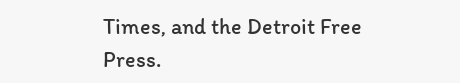Times, and the Detroit Free Press.